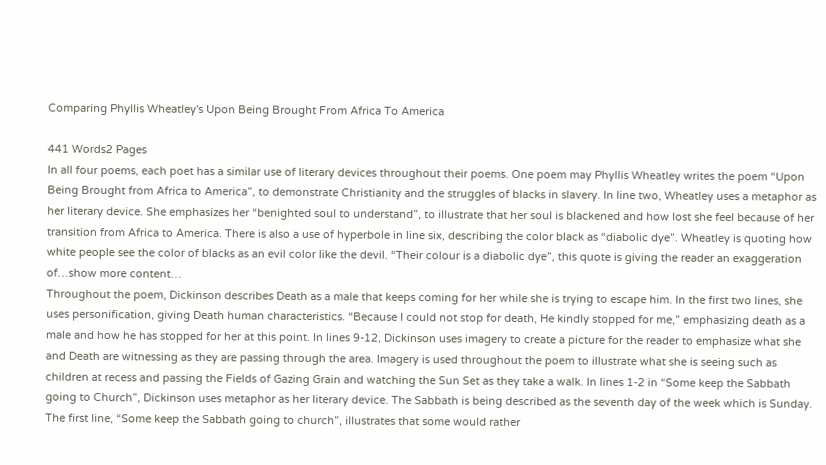Comparing Phyllis Wheatley's Upon Being Brought From Africa To America

441 Words2 Pages
In all four poems, each poet has a similar use of literary devices throughout their poems. One poem may Phyllis Wheatley writes the poem “Upon Being Brought from Africa to America”, to demonstrate Christianity and the struggles of blacks in slavery. In line two, Wheatley uses a metaphor as her literary device. She emphasizes her “benighted soul to understand”, to illustrate that her soul is blackened and how lost she feel because of her transition from Africa to America. There is also a use of hyperbole in line six, describing the color black as “diabolic dye”. Wheatley is quoting how white people see the color of blacks as an evil color like the devil. “Their colour is a diabolic dye”, this quote is giving the reader an exaggeration of…show more content…
Throughout the poem, Dickinson describes Death as a male that keeps coming for her while she is trying to escape him. In the first two lines, she uses personification, giving Death human characteristics. “Because I could not stop for death, He kindly stopped for me,” emphasizing death as a male and how he has stopped for her at this point. In lines 9-12, Dickinson uses imagery to create a picture for the reader to emphasize what she and Death are witnessing as they are passing through the area. Imagery is used throughout the poem to illustrate what she is seeing such as children at recess and passing the Fields of Gazing Grain and watching the Sun Set as they take a walk. In lines 1-2 in “Some keep the Sabbath going to Church”, Dickinson uses metaphor as her literary device. The Sabbath is being described as the seventh day of the week which is Sunday. The first line, “Some keep the Sabbath going to church”, illustrates that some would rather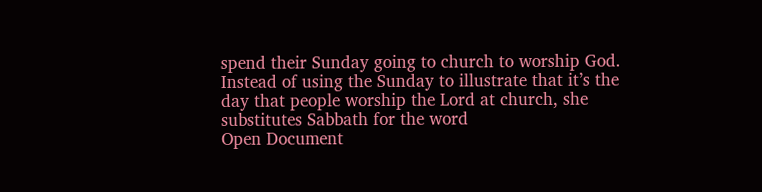spend their Sunday going to church to worship God. Instead of using the Sunday to illustrate that it’s the day that people worship the Lord at church, she substitutes Sabbath for the word
Open Document